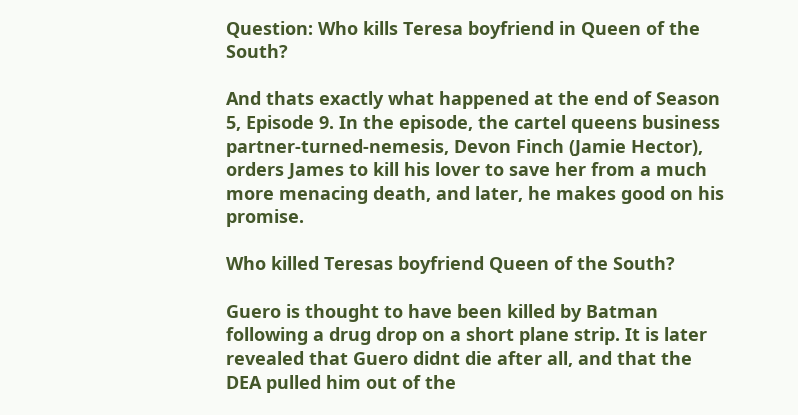Question: Who kills Teresa boyfriend in Queen of the South?

And thats exactly what happened at the end of Season 5, Episode 9. In the episode, the cartel queens business partner-turned-nemesis, Devon Finch (Jamie Hector), orders James to kill his lover to save her from a much more menacing death, and later, he makes good on his promise.

Who killed Teresas boyfriend Queen of the South?

Guero is thought to have been killed by Batman following a drug drop on a short plane strip. It is later revealed that Guero didnt die after all, and that the DEA pulled him out of the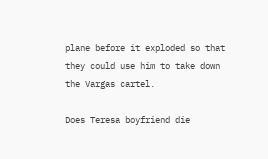plane before it exploded so that they could use him to take down the Vargas cartel.

Does Teresa boyfriend die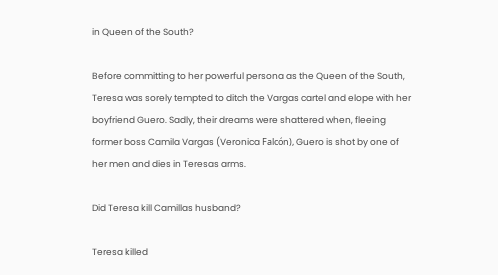in Queen of the South?

Before committing to her powerful persona as the Queen of the South, Teresa was sorely tempted to ditch the Vargas cartel and elope with her boyfriend Guero. Sadly, their dreams were shattered when, fleeing former boss Camila Vargas (Veronica Falcón), Guero is shot by one of her men and dies in Teresas arms.

Did Teresa kill Camillas husband?

Teresa killed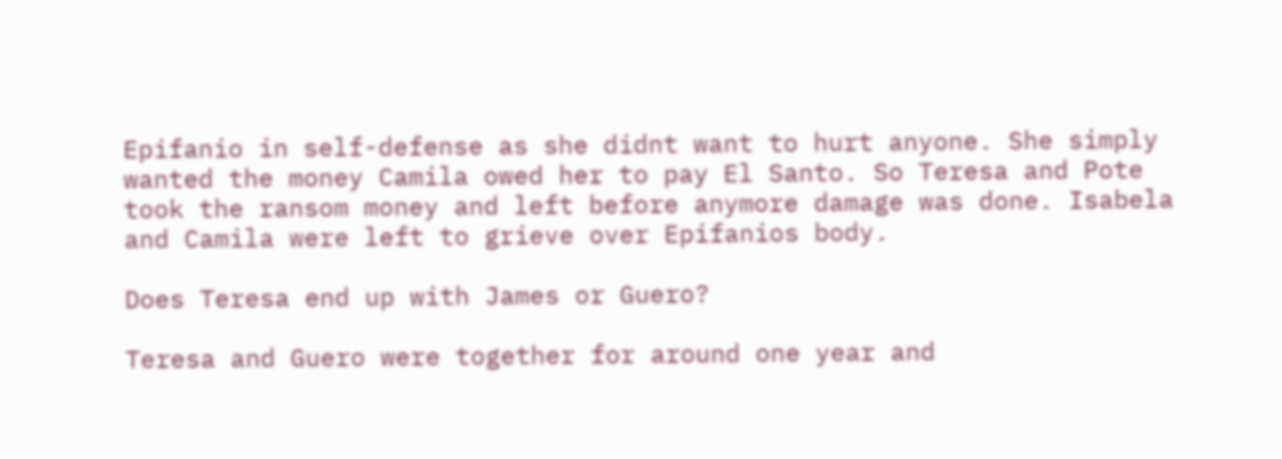Epifanio in self-defense as she didnt want to hurt anyone. She simply wanted the money Camila owed her to pay El Santo. So Teresa and Pote took the ransom money and left before anymore damage was done. Isabela and Camila were left to grieve over Epifanios body.

Does Teresa end up with James or Guero?

Teresa and Guero were together for around one year and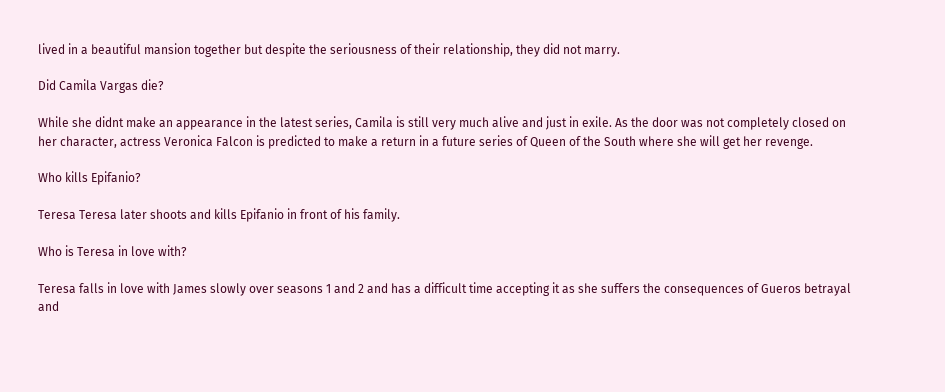lived in a beautiful mansion together but despite the seriousness of their relationship, they did not marry.

Did Camila Vargas die?

While she didnt make an appearance in the latest series, Camila is still very much alive and just in exile. As the door was not completely closed on her character, actress Veronica Falcon is predicted to make a return in a future series of Queen of the South where she will get her revenge.

Who kills Epifanio?

Teresa Teresa later shoots and kills Epifanio in front of his family.

Who is Teresa in love with?

Teresa falls in love with James slowly over seasons 1 and 2 and has a difficult time accepting it as she suffers the consequences of Gueros betrayal and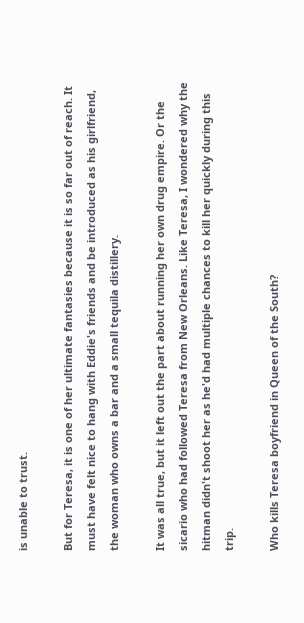is unable to trust.

But for Teresa, it is one of her ultimate fantasies because it is so far out of reach. It must have felt nice to hang with Eddie's friends and be introduced as his girlfriend, the woman who owns a bar and a small tequila distillery.

It was all true, but it left out the part about running her own drug empire. Or the sicario who had followed Teresa from New Orleans. Like Teresa, I wondered why the hitman didn't shoot her as he'd had multiple chances to kill her quickly during this trip.

Who kills Teresa boyfriend in Queen of the South?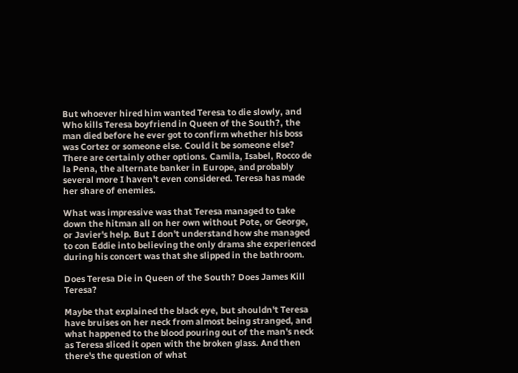But whoever hired him wanted Teresa to die slowly, and Who kills Teresa boyfriend in Queen of the South?, the man died before he ever got to confirm whether his boss was Cortez or someone else. Could it be someone else? There are certainly other options. Camila, Isabel, Rocco de la Pena, the alternate banker in Europe, and probably several more I haven't even considered. Teresa has made her share of enemies.

What was impressive was that Teresa managed to take down the hitman all on her own without Pote, or George, or Javier's help. But I don't understand how she managed to con Eddie into believing the only drama she experienced during his concert was that she slipped in the bathroom.

Does Teresa Die in Queen of the South? Does James Kill Teresa?

Maybe that explained the black eye, but shouldn't Teresa have bruises on her neck from almost being stranged, and what happened to the blood pouring out of the man's neck as Teresa sliced it open with the broken glass. And then there's the question of what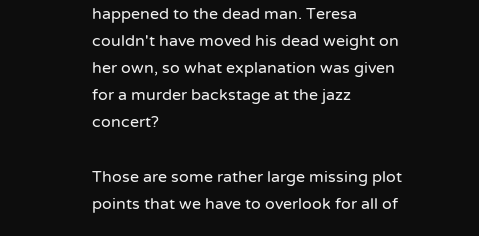happened to the dead man. Teresa couldn't have moved his dead weight on her own, so what explanation was given for a murder backstage at the jazz concert?

Those are some rather large missing plot points that we have to overlook for all of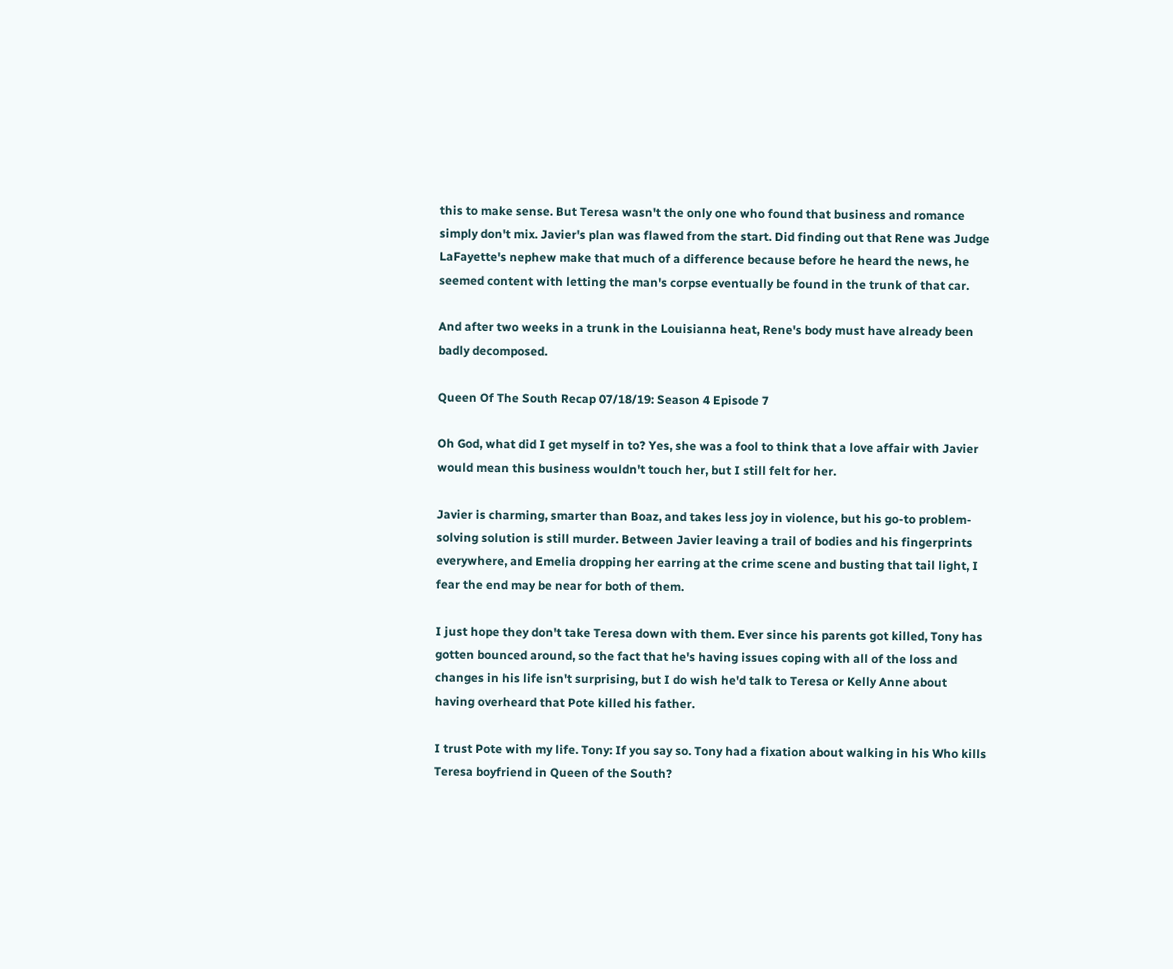this to make sense. But Teresa wasn't the only one who found that business and romance simply don't mix. Javier's plan was flawed from the start. Did finding out that Rene was Judge LaFayette's nephew make that much of a difference because before he heard the news, he seemed content with letting the man's corpse eventually be found in the trunk of that car.

And after two weeks in a trunk in the Louisianna heat, Rene's body must have already been badly decomposed.

Queen Of The South Recap 07/18/19: Season 4 Episode 7

Oh God, what did I get myself in to? Yes, she was a fool to think that a love affair with Javier would mean this business wouldn't touch her, but I still felt for her.

Javier is charming, smarter than Boaz, and takes less joy in violence, but his go-to problem-solving solution is still murder. Between Javier leaving a trail of bodies and his fingerprints everywhere, and Emelia dropping her earring at the crime scene and busting that tail light, I fear the end may be near for both of them.

I just hope they don't take Teresa down with them. Ever since his parents got killed, Tony has gotten bounced around, so the fact that he's having issues coping with all of the loss and changes in his life isn't surprising, but I do wish he'd talk to Teresa or Kelly Anne about having overheard that Pote killed his father.

I trust Pote with my life. Tony: If you say so. Tony had a fixation about walking in his Who kills Teresa boyfriend in Queen of the South?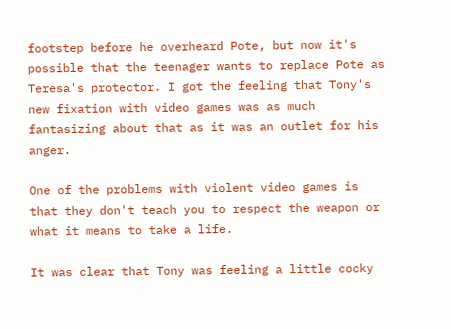footstep before he overheard Pote, but now it's possible that the teenager wants to replace Pote as Teresa's protector. I got the feeling that Tony's new fixation with video games was as much fantasizing about that as it was an outlet for his anger.

One of the problems with violent video games is that they don't teach you to respect the weapon or what it means to take a life.

It was clear that Tony was feeling a little cocky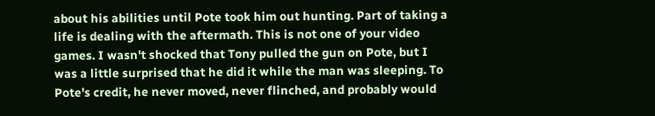about his abilities until Pote took him out hunting. Part of taking a life is dealing with the aftermath. This is not one of your video games. I wasn't shocked that Tony pulled the gun on Pote, but I was a little surprised that he did it while the man was sleeping. To Pote's credit, he never moved, never flinched, and probably would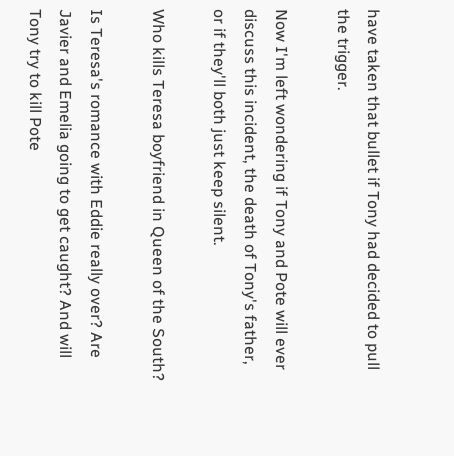have taken that bullet if Tony had decided to pull the trigger.

Now I'm left wondering if Tony and Pote will ever discuss this incident, the death of Tony's father, or if they'll both just keep silent.

Who kills Teresa boyfriend in Queen of the South?

Is Teresa's romance with Eddie really over? Are Javier and Emelia going to get caught? And will Tony try to kill Pote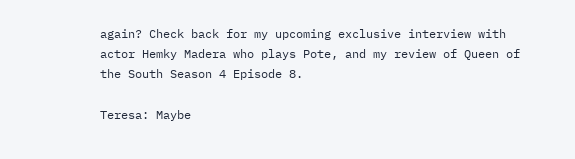again? Check back for my upcoming exclusive interview with actor Hemky Madera who plays Pote, and my review of Queen of the South Season 4 Episode 8.

Teresa: Maybe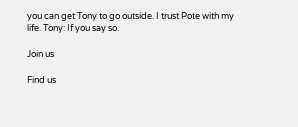you can get Tony to go outside. I trust Pote with my life. Tony: If you say so.

Join us

Find us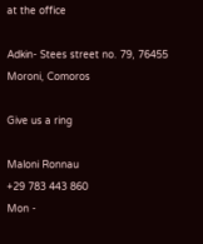at the office

Adkin- Stees street no. 79, 76455 Moroni, Comoros

Give us a ring

Maloni Ronnau
+29 783 443 860
Mon -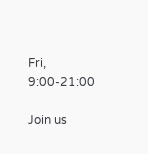Fri, 9:00-21:00

Join us